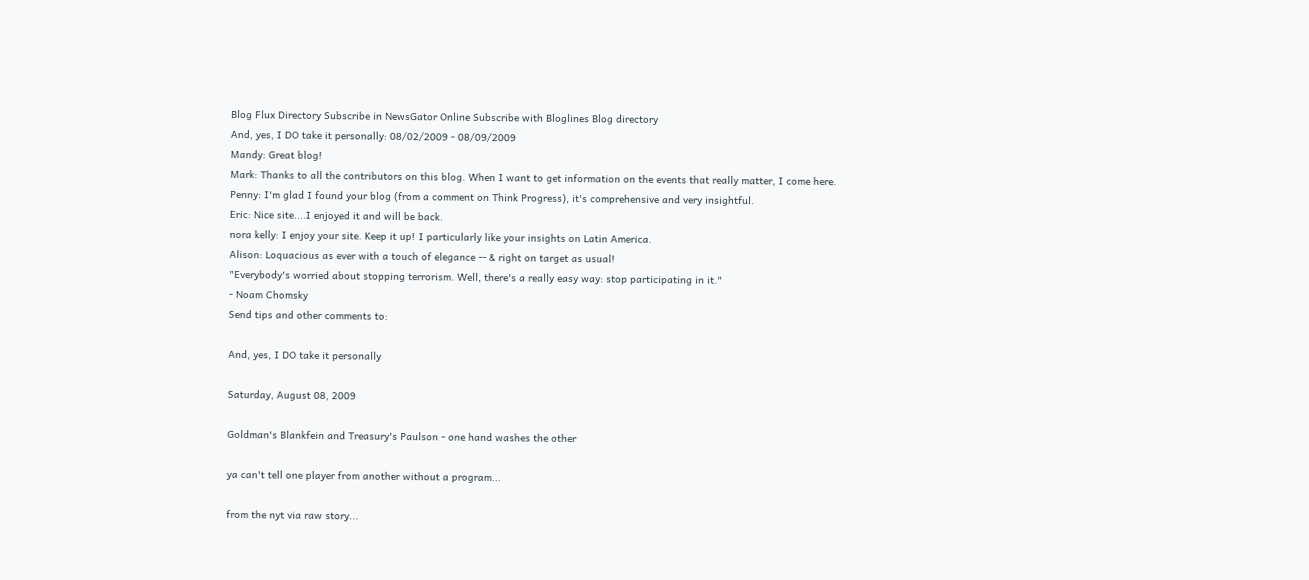Blog Flux Directory Subscribe in NewsGator Online Subscribe with Bloglines Blog directory
And, yes, I DO take it personally: 08/02/2009 - 08/09/2009
Mandy: Great blog!
Mark: Thanks to all the contributors on this blog. When I want to get information on the events that really matter, I come here.
Penny: I'm glad I found your blog (from a comment on Think Progress), it's comprehensive and very insightful.
Eric: Nice site....I enjoyed it and will be back.
nora kelly: I enjoy your site. Keep it up! I particularly like your insights on Latin America.
Alison: Loquacious as ever with a touch of elegance -- & right on target as usual!
"Everybody's worried about stopping terrorism. Well, there's a really easy way: stop participating in it."
- Noam Chomsky
Send tips and other comments to:

And, yes, I DO take it personally

Saturday, August 08, 2009

Goldman's Blankfein and Treasury's Paulson - one hand washes the other

ya can't tell one player from another without a program...

from the nyt via raw story...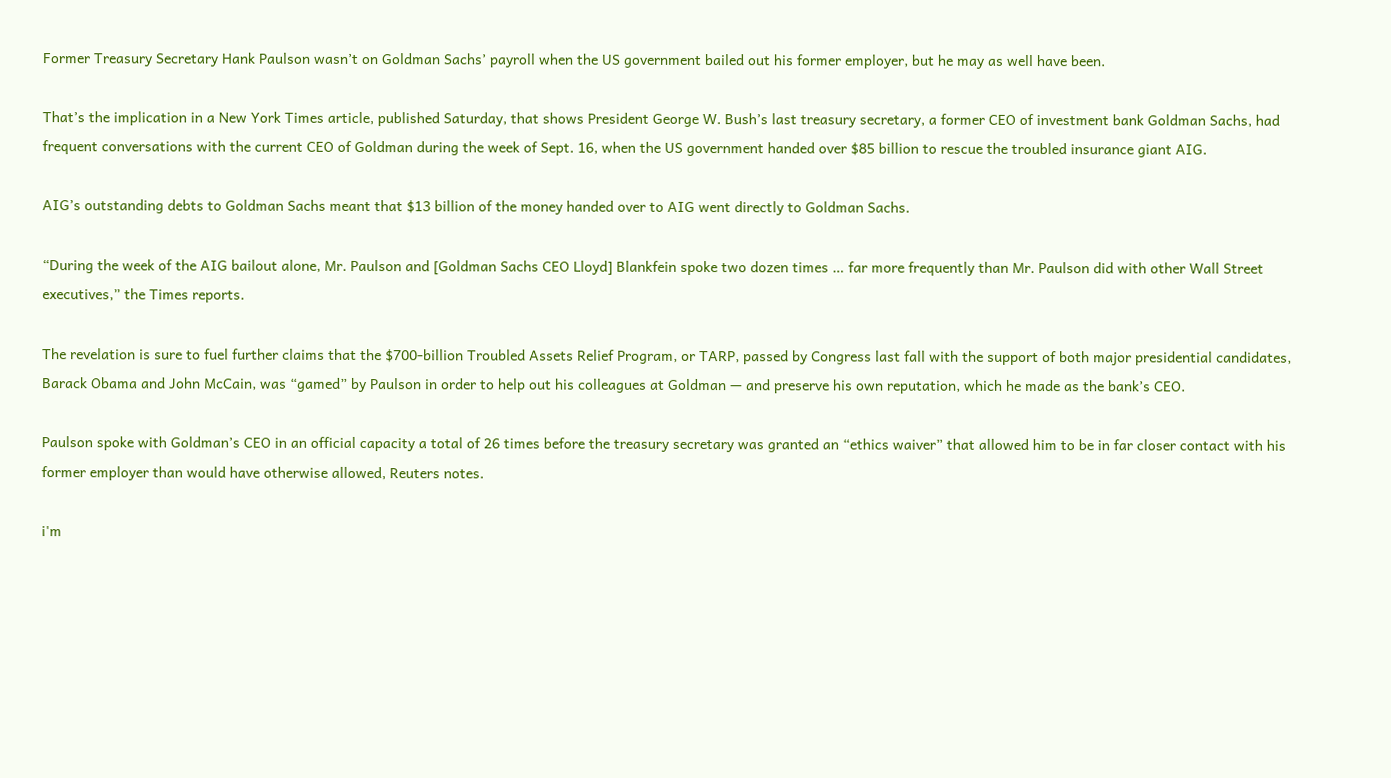Former Treasury Secretary Hank Paulson wasn’t on Goldman Sachs’ payroll when the US government bailed out his former employer, but he may as well have been.

That’s the implication in a New York Times article, published Saturday, that shows President George W. Bush’s last treasury secretary, a former CEO of investment bank Goldman Sachs, had frequent conversations with the current CEO of Goldman during the week of Sept. 16, when the US government handed over $85 billion to rescue the troubled insurance giant AIG.

AIG’s outstanding debts to Goldman Sachs meant that $13 billion of the money handed over to AIG went directly to Goldman Sachs.

“During the week of the AIG bailout alone, Mr. Paulson and [Goldman Sachs CEO Lloyd] Blankfein spoke two dozen times … far more frequently than Mr. Paulson did with other Wall Street executives,” the Times reports.

The revelation is sure to fuel further claims that the $700-billion Troubled Assets Relief Program, or TARP, passed by Congress last fall with the support of both major presidential candidates, Barack Obama and John McCain, was “gamed” by Paulson in order to help out his colleagues at Goldman — and preserve his own reputation, which he made as the bank’s CEO.

Paulson spoke with Goldman’s CEO in an official capacity a total of 26 times before the treasury secretary was granted an “ethics waiver” that allowed him to be in far closer contact with his former employer than would have otherwise allowed, Reuters notes.

i'm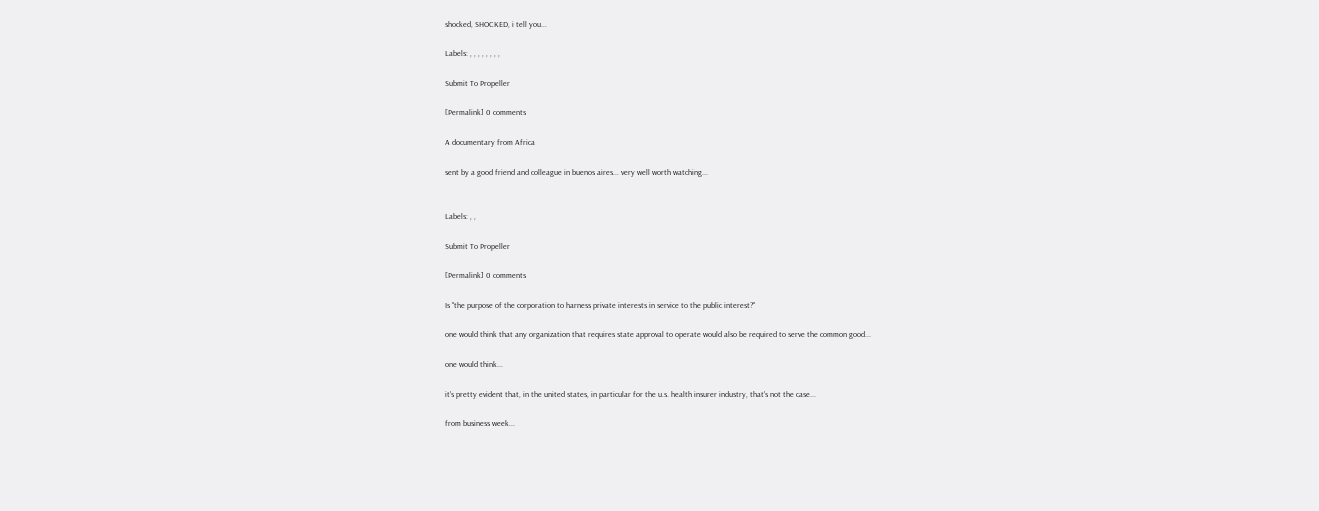shocked, SHOCKED, i tell you...

Labels: , , , , , , , ,

Submit To Propeller

[Permalink] 0 comments

A documentary from Africa

sent by a good friend and colleague in buenos aires... very well worth watching...


Labels: , ,

Submit To Propeller

[Permalink] 0 comments

Is "the purpose of the corporation to harness private interests in service to the public interest?"

one would think that any organization that requires state approval to operate would also be required to serve the common good...

one would think...

it's pretty evident that, in the united states, in particular for the u.s. health insurer industry, that's not the case...

from business week...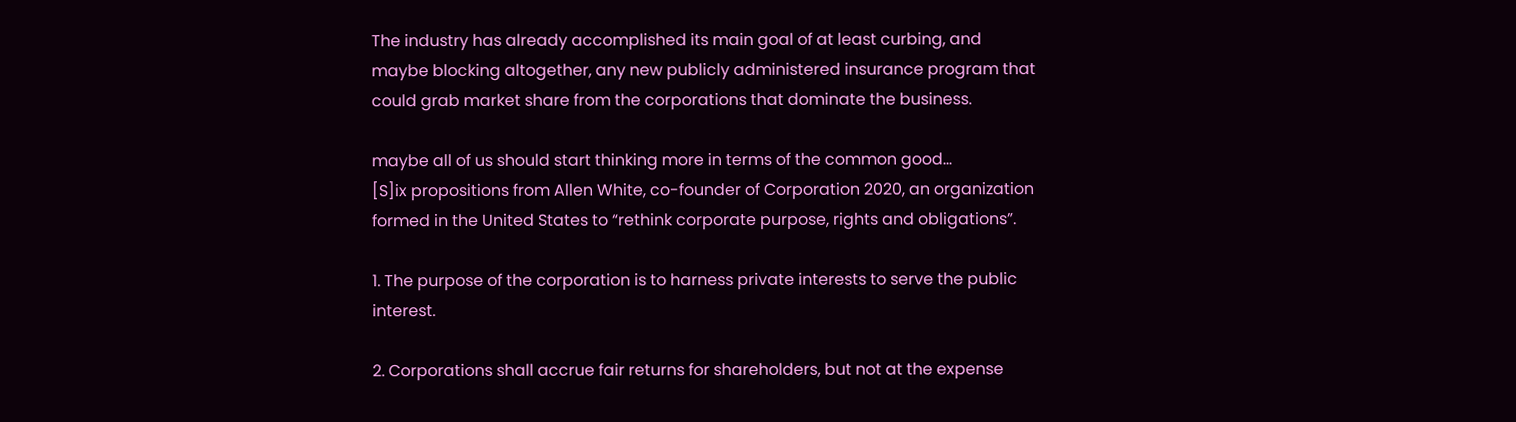The industry has already accomplished its main goal of at least curbing, and maybe blocking altogether, any new publicly administered insurance program that could grab market share from the corporations that dominate the business.

maybe all of us should start thinking more in terms of the common good...
[S]ix propositions from Allen White, co-founder of Corporation 2020, an organization formed in the United States to “rethink corporate purpose, rights and obligations”.

1. The purpose of the corporation is to harness private interests to serve the public interest.

2. Corporations shall accrue fair returns for shareholders, but not at the expense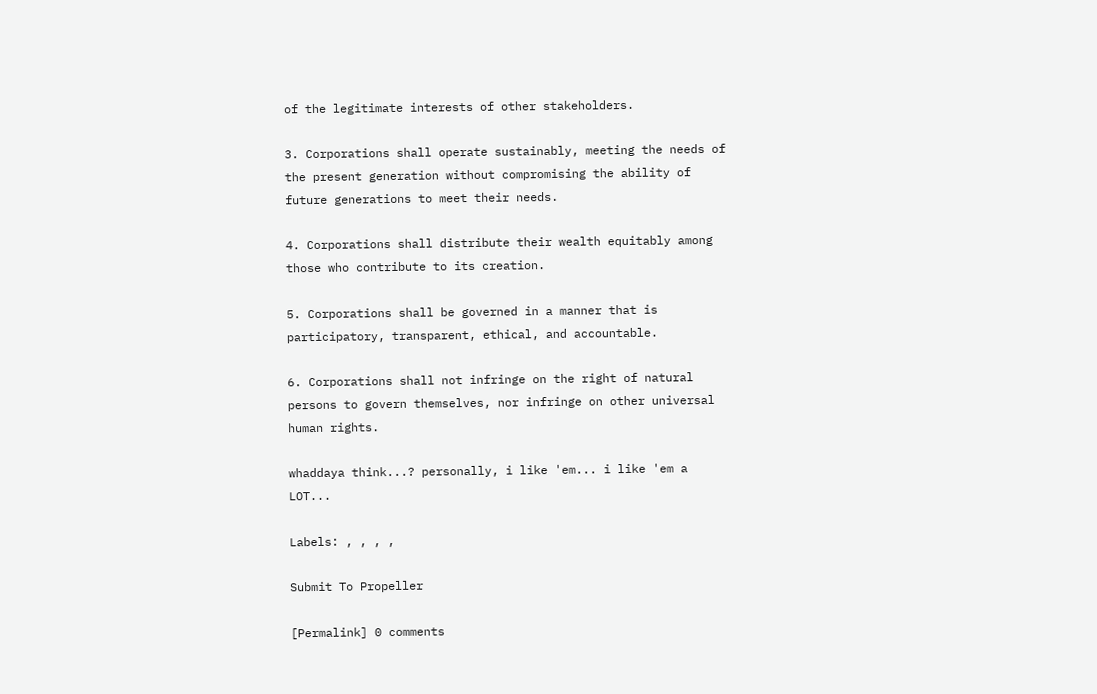of the legitimate interests of other stakeholders.

3. Corporations shall operate sustainably, meeting the needs of the present generation without compromising the ability of future generations to meet their needs.

4. Corporations shall distribute their wealth equitably among those who contribute to its creation.

5. Corporations shall be governed in a manner that is participatory, transparent, ethical, and accountable.

6. Corporations shall not infringe on the right of natural persons to govern themselves, nor infringe on other universal human rights.

whaddaya think...? personally, i like 'em... i like 'em a LOT...

Labels: , , , ,

Submit To Propeller

[Permalink] 0 comments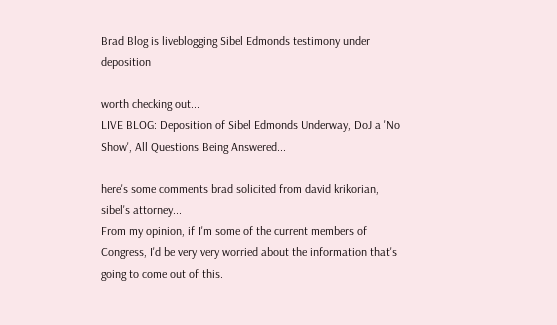Brad Blog is liveblogging Sibel Edmonds testimony under deposition

worth checking out...
LIVE BLOG: Deposition of Sibel Edmonds Underway, DoJ a 'No Show', All Questions Being Answered...

here's some comments brad solicited from david krikorian, sibel's attorney...
From my opinion, if I'm some of the current members of Congress, I'd be very very worried about the information that's going to come out of this.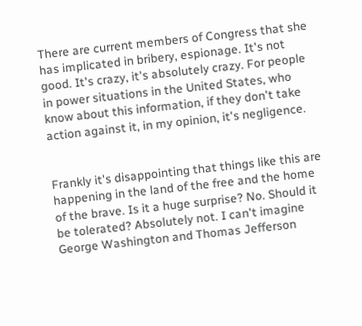There are current members of Congress that she has implicated in bribery, espionage. It's not good. It's crazy, it's absolutely crazy. For people in power situations in the United States, who know about this information, if they don't take action against it, in my opinion, it's negligence.


Frankly it's disappointing that things like this are happening in the land of the free and the home of the brave. Is it a huge surprise? No. Should it be tolerated? Absolutely not. I can't imagine George Washington and Thomas Jefferson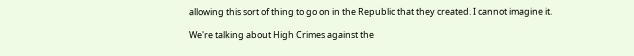allowing this sort of thing to go on in the Republic that they created. I cannot imagine it.

We're talking about High Crimes against the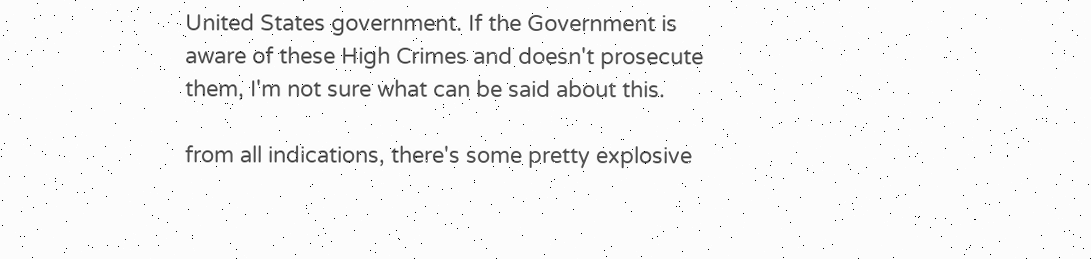United States government. If the Government is aware of these High Crimes and doesn't prosecute them, I'm not sure what can be said about this.

from all indications, there's some pretty explosive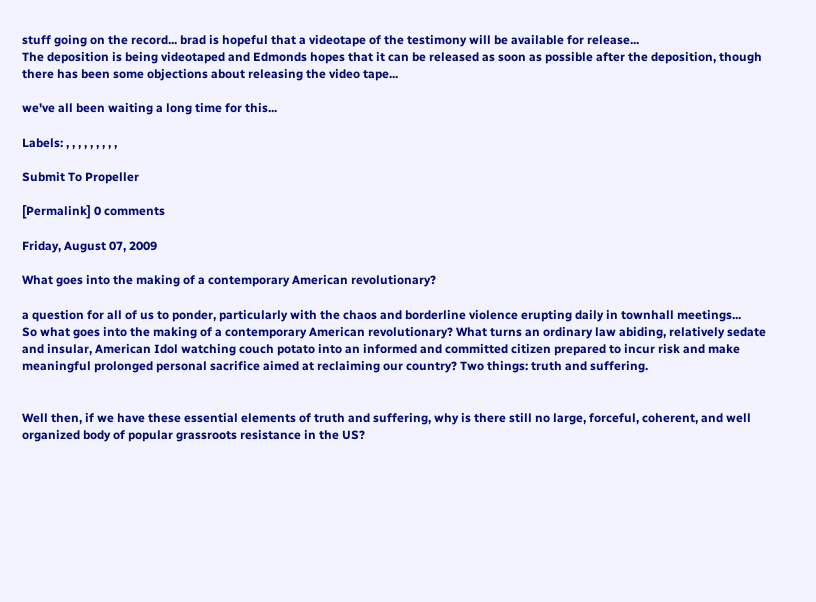stuff going on the record... brad is hopeful that a videotape of the testimony will be available for release...
The deposition is being videotaped and Edmonds hopes that it can be released as soon as possible after the deposition, though there has been some objections about releasing the video tape...

we've all been waiting a long time for this...

Labels: , , , , , , , , ,

Submit To Propeller

[Permalink] 0 comments

Friday, August 07, 2009

What goes into the making of a contemporary American revolutionary?

a question for all of us to ponder, particularly with the chaos and borderline violence erupting daily in townhall meetings...
So what goes into the making of a contemporary American revolutionary? What turns an ordinary law abiding, relatively sedate and insular, American Idol watching couch potato into an informed and committed citizen prepared to incur risk and make meaningful prolonged personal sacrifice aimed at reclaiming our country? Two things: truth and suffering.


Well then, if we have these essential elements of truth and suffering, why is there still no large, forceful, coherent, and well organized body of popular grassroots resistance in the US?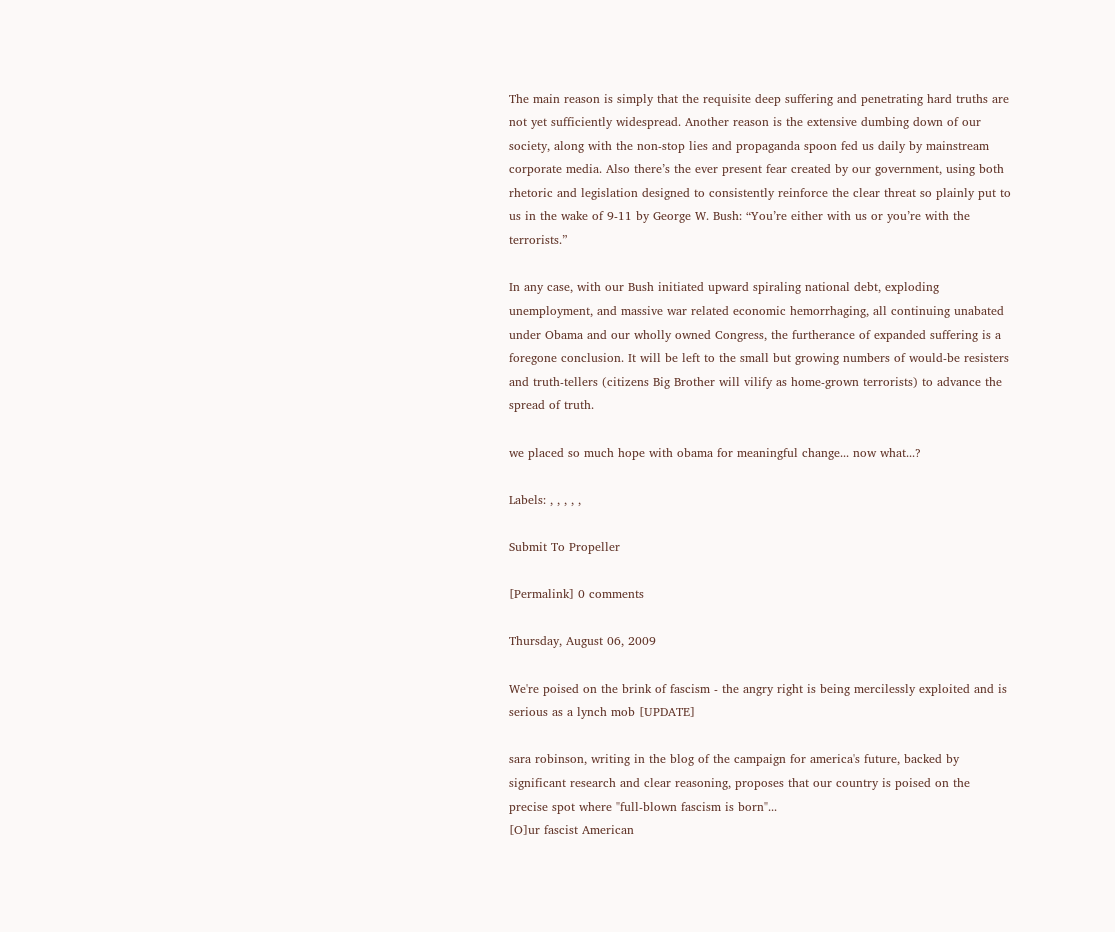The main reason is simply that the requisite deep suffering and penetrating hard truths are not yet sufficiently widespread. Another reason is the extensive dumbing down of our society, along with the non-stop lies and propaganda spoon fed us daily by mainstream corporate media. Also there’s the ever present fear created by our government, using both rhetoric and legislation designed to consistently reinforce the clear threat so plainly put to us in the wake of 9-11 by George W. Bush: “You’re either with us or you’re with the terrorists.”

In any case, with our Bush initiated upward spiraling national debt, exploding unemployment, and massive war related economic hemorrhaging, all continuing unabated under Obama and our wholly owned Congress, the furtherance of expanded suffering is a foregone conclusion. It will be left to the small but growing numbers of would-be resisters and truth-tellers (citizens Big Brother will vilify as home-grown terrorists) to advance the spread of truth.

we placed so much hope with obama for meaningful change... now what...?

Labels: , , , , ,

Submit To Propeller

[Permalink] 0 comments

Thursday, August 06, 2009

We're poised on the brink of fascism - the angry right is being mercilessly exploited and is serious as a lynch mob [UPDATE]

sara robinson, writing in the blog of the campaign for america's future, backed by significant research and clear reasoning, proposes that our country is poised on the precise spot where "full-blown fascism is born"...
[O]ur fascist American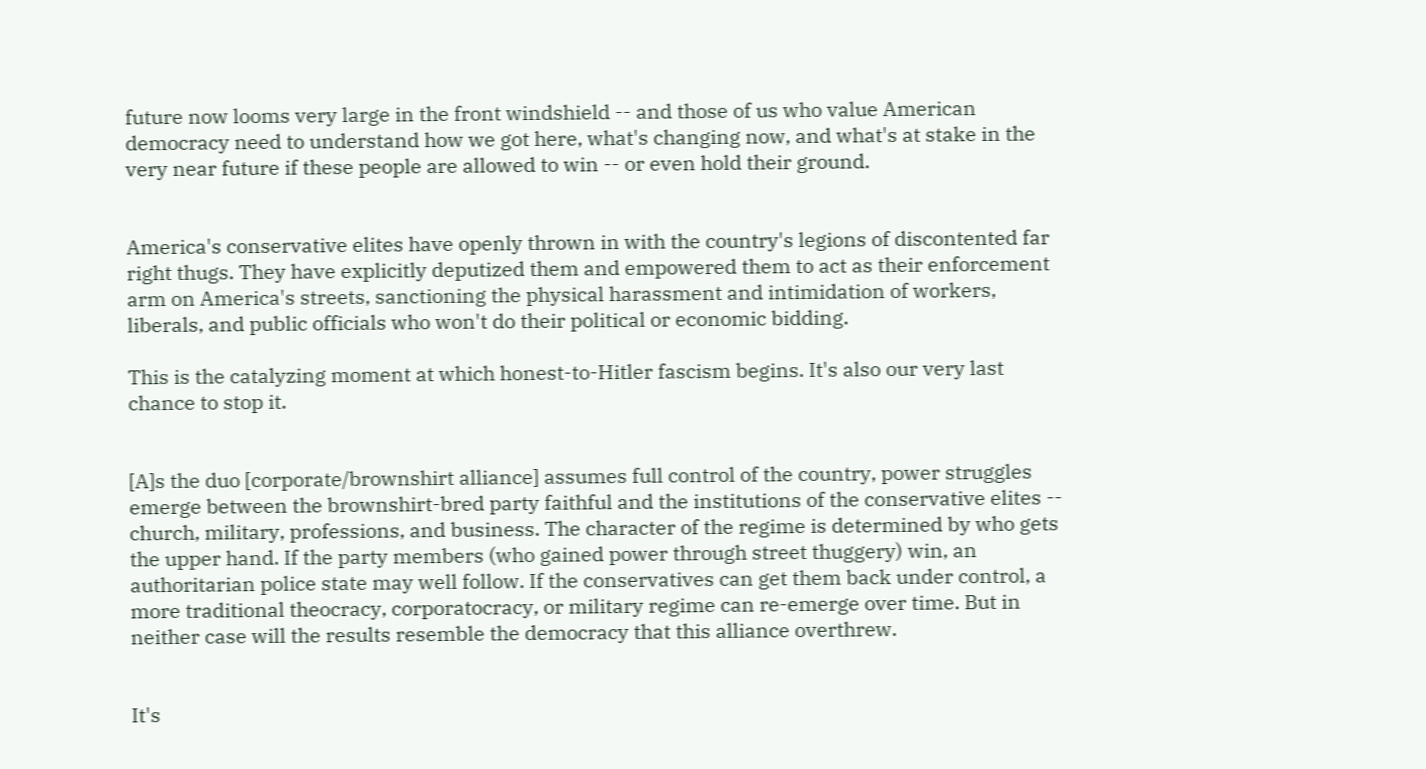future now looms very large in the front windshield -- and those of us who value American democracy need to understand how we got here, what's changing now, and what's at stake in the very near future if these people are allowed to win -- or even hold their ground.


America's conservative elites have openly thrown in with the country's legions of discontented far right thugs. They have explicitly deputized them and empowered them to act as their enforcement arm on America's streets, sanctioning the physical harassment and intimidation of workers, liberals, and public officials who won't do their political or economic bidding.

This is the catalyzing moment at which honest-to-Hitler fascism begins. It's also our very last chance to stop it.


[A]s the duo [corporate/brownshirt alliance] assumes full control of the country, power struggles emerge between the brownshirt-bred party faithful and the institutions of the conservative elites -- church, military, professions, and business. The character of the regime is determined by who gets the upper hand. If the party members (who gained power through street thuggery) win, an authoritarian police state may well follow. If the conservatives can get them back under control, a more traditional theocracy, corporatocracy, or military regime can re-emerge over time. But in neither case will the results resemble the democracy that this alliance overthrew.


It's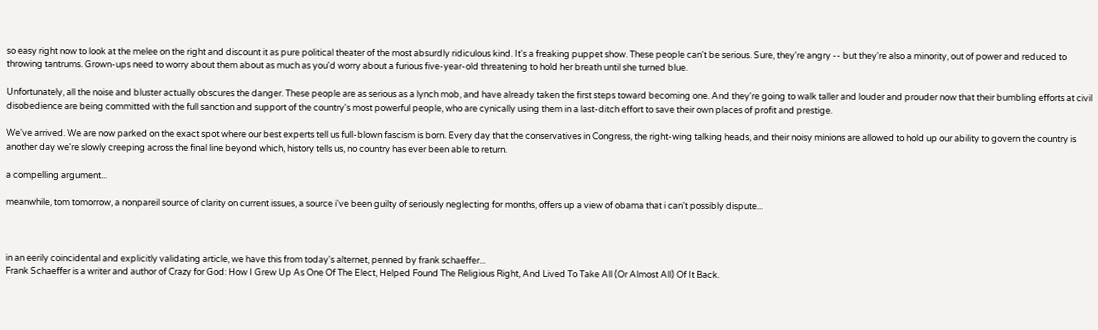so easy right now to look at the melee on the right and discount it as pure political theater of the most absurdly ridiculous kind. It's a freaking puppet show. These people can't be serious. Sure, they're angry -- but they're also a minority, out of power and reduced to throwing tantrums. Grown-ups need to worry about them about as much as you'd worry about a furious five-year-old threatening to hold her breath until she turned blue.

Unfortunately, all the noise and bluster actually obscures the danger. These people are as serious as a lynch mob, and have already taken the first steps toward becoming one. And they're going to walk taller and louder and prouder now that their bumbling efforts at civil disobedience are being committed with the full sanction and support of the country's most powerful people, who are cynically using them in a last-ditch effort to save their own places of profit and prestige.

We've arrived. We are now parked on the exact spot where our best experts tell us full-blown fascism is born. Every day that the conservatives in Congress, the right-wing talking heads, and their noisy minions are allowed to hold up our ability to govern the country is another day we're slowly creeping across the final line beyond which, history tells us, no country has ever been able to return.

a compelling argument...

meanwhile, tom tomorrow, a nonpareil source of clarity on current issues, a source i've been guilty of seriously neglecting for months, offers up a view of obama that i can't possibly dispute...



in an eerily coincidental and explicitly validating article, we have this from today's alternet, penned by frank schaeffer...
Frank Schaeffer is a writer and author of Crazy for God: How I Grew Up As One Of The Elect, Helped Found The Religious Right, And Lived To Take All (Or Almost All) Of It Back.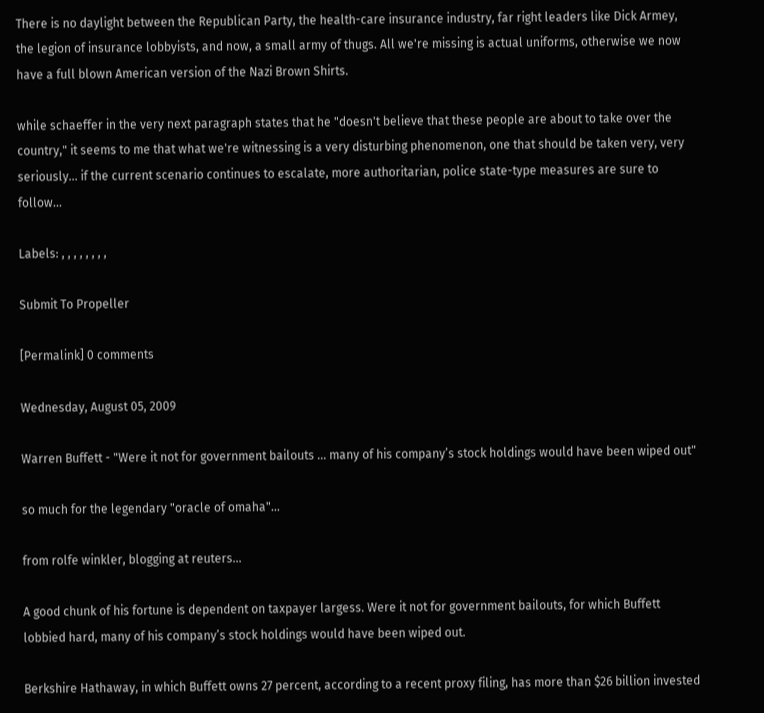There is no daylight between the Republican Party, the health-care insurance industry, far right leaders like Dick Armey, the legion of insurance lobbyists, and now, a small army of thugs. All we're missing is actual uniforms, otherwise we now have a full blown American version of the Nazi Brown Shirts.

while schaeffer in the very next paragraph states that he "doesn't believe that these people are about to take over the country," it seems to me that what we're witnessing is a very disturbing phenomenon, one that should be taken very, very seriously... if the current scenario continues to escalate, more authoritarian, police state-type measures are sure to follow...

Labels: , , , , , , , ,

Submit To Propeller

[Permalink] 0 comments

Wednesday, August 05, 2009

Warren Buffett - "Were it not for government bailouts ... many of his company’s stock holdings would have been wiped out"

so much for the legendary "oracle of omaha"...

from rolfe winkler, blogging at reuters...

A good chunk of his fortune is dependent on taxpayer largess. Were it not for government bailouts, for which Buffett lobbied hard, many of his company’s stock holdings would have been wiped out.

Berkshire Hathaway, in which Buffett owns 27 percent, according to a recent proxy filing, has more than $26 billion invested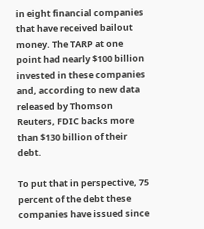in eight financial companies that have received bailout money. The TARP at one point had nearly $100 billion invested in these companies and, according to new data released by Thomson Reuters, FDIC backs more than $130 billion of their debt.

To put that in perspective, 75 percent of the debt these companies have issued since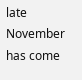late November has come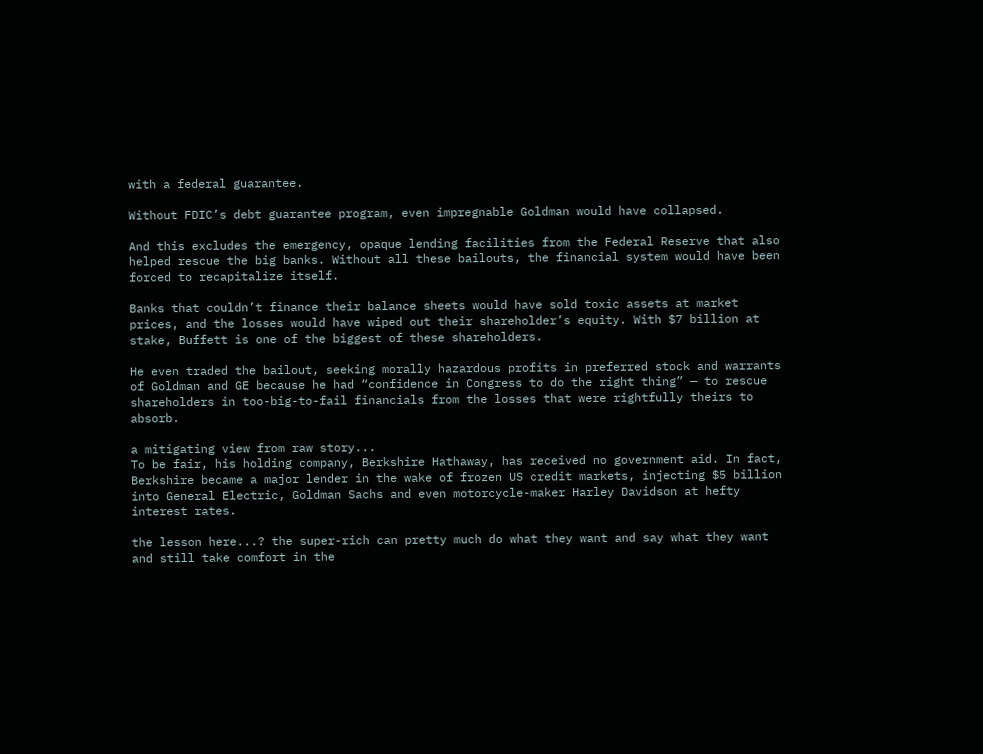with a federal guarantee.

Without FDIC’s debt guarantee program, even impregnable Goldman would have collapsed.

And this excludes the emergency, opaque lending facilities from the Federal Reserve that also helped rescue the big banks. Without all these bailouts, the financial system would have been forced to recapitalize itself.

Banks that couldn’t finance their balance sheets would have sold toxic assets at market prices, and the losses would have wiped out their shareholder’s equity. With $7 billion at stake, Buffett is one of the biggest of these shareholders.

He even traded the bailout, seeking morally hazardous profits in preferred stock and warrants of Goldman and GE because he had “confidence in Congress to do the right thing” — to rescue shareholders in too-big-to-fail financials from the losses that were rightfully theirs to absorb.

a mitigating view from raw story...
To be fair, his holding company, Berkshire Hathaway, has received no government aid. In fact, Berkshire became a major lender in the wake of frozen US credit markets, injecting $5 billion into General Electric, Goldman Sachs and even motorcycle-maker Harley Davidson at hefty interest rates.

the lesson here...? the super-rich can pretty much do what they want and say what they want and still take comfort in the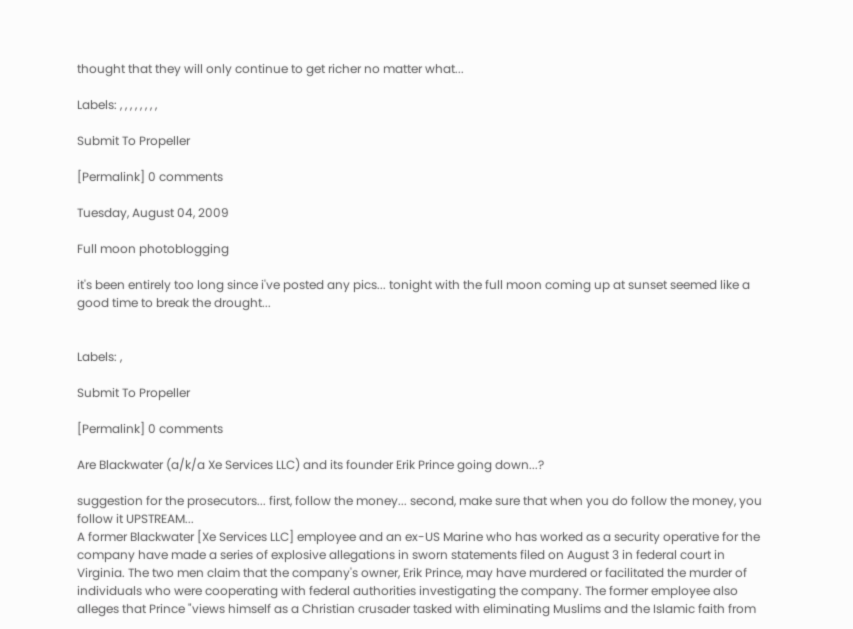thought that they will only continue to get richer no matter what...

Labels: , , , , , , , ,

Submit To Propeller

[Permalink] 0 comments

Tuesday, August 04, 2009

Full moon photoblogging

it's been entirely too long since i've posted any pics... tonight with the full moon coming up at sunset seemed like a good time to break the drought...


Labels: ,

Submit To Propeller

[Permalink] 0 comments

Are Blackwater (a/k/a Xe Services LLC) and its founder Erik Prince going down...?

suggestion for the prosecutors... first, follow the money... second, make sure that when you do follow the money, you follow it UPSTREAM...
A former Blackwater [Xe Services LLC] employee and an ex-US Marine who has worked as a security operative for the company have made a series of explosive allegations in sworn statements filed on August 3 in federal court in Virginia. The two men claim that the company's owner, Erik Prince, may have murdered or facilitated the murder of individuals who were cooperating with federal authorities investigating the company. The former employee also alleges that Prince "views himself as a Christian crusader tasked with eliminating Muslims and the Islamic faith from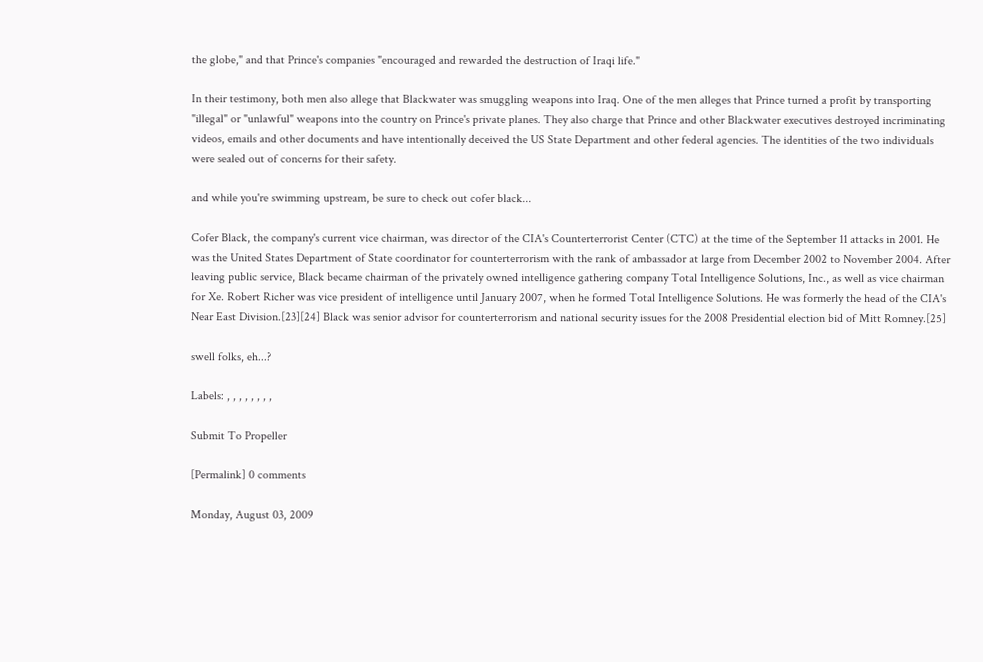the globe," and that Prince's companies "encouraged and rewarded the destruction of Iraqi life."

In their testimony, both men also allege that Blackwater was smuggling weapons into Iraq. One of the men alleges that Prince turned a profit by transporting "illegal" or "unlawful" weapons into the country on Prince's private planes. They also charge that Prince and other Blackwater executives destroyed incriminating videos, emails and other documents and have intentionally deceived the US State Department and other federal agencies. The identities of the two individuals were sealed out of concerns for their safety.

and while you're swimming upstream, be sure to check out cofer black...

Cofer Black, the company's current vice chairman, was director of the CIA's Counterterrorist Center (CTC) at the time of the September 11 attacks in 2001. He was the United States Department of State coordinator for counterterrorism with the rank of ambassador at large from December 2002 to November 2004. After leaving public service, Black became chairman of the privately owned intelligence gathering company Total Intelligence Solutions, Inc., as well as vice chairman for Xe. Robert Richer was vice president of intelligence until January 2007, when he formed Total Intelligence Solutions. He was formerly the head of the CIA's Near East Division.[23][24] Black was senior advisor for counterterrorism and national security issues for the 2008 Presidential election bid of Mitt Romney.[25]

swell folks, eh...?

Labels: , , , , , , , ,

Submit To Propeller

[Permalink] 0 comments

Monday, August 03, 2009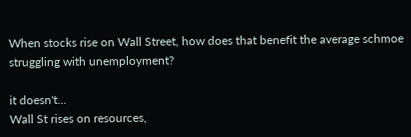When stocks rise on Wall Street, how does that benefit the average schmoe struggling with unemployment?

it doesn't...
Wall St rises on resources,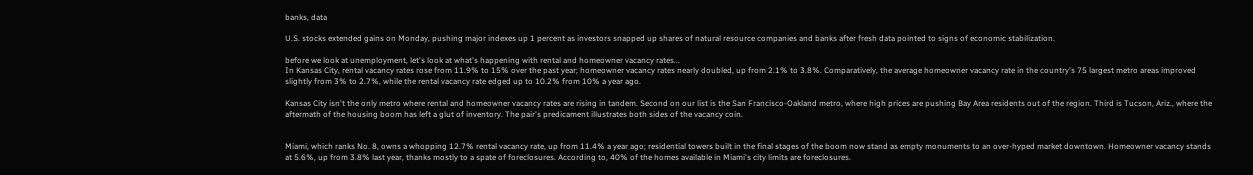banks, data

U.S. stocks extended gains on Monday, pushing major indexes up 1 percent as investors snapped up shares of natural resource companies and banks after fresh data pointed to signs of economic stabilization.

before we look at unemployment, let's look at what's happening with rental and homeowner vacancy rates...
In Kansas City, rental vacancy rates rose from 11.9% to 15% over the past year; homeowner vacancy rates nearly doubled, up from 2.1% to 3.8%. Comparatively, the average homeowner vacancy rate in the country's 75 largest metro areas improved slightly from 3% to 2.7%, while the rental vacancy rate edged up to 10.2% from 10% a year ago.

Kansas City isn't the only metro where rental and homeowner vacancy rates are rising in tandem. Second on our list is the San Francisco-Oakland metro, where high prices are pushing Bay Area residents out of the region. Third is Tucson, Ariz., where the aftermath of the housing boom has left a glut of inventory. The pair's predicament illustrates both sides of the vacancy coin.


Miami, which ranks No. 8, owns a whopping 12.7% rental vacancy rate, up from 11.4% a year ago; residential towers built in the final stages of the boom now stand as empty monuments to an over-hyped market downtown. Homeowner vacancy stands at 5.6%, up from 3.8% last year, thanks mostly to a spate of foreclosures. According to, 40% of the homes available in Miami's city limits are foreclosures.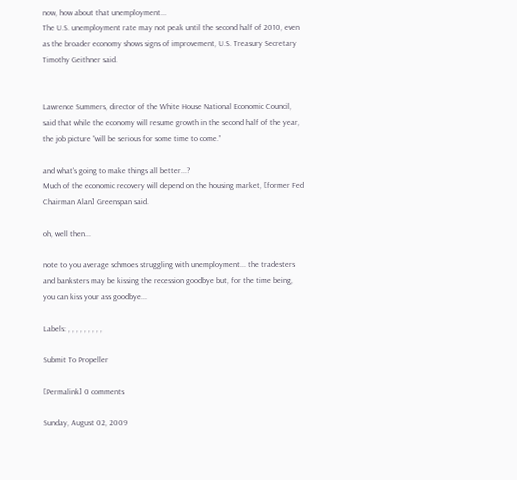now, how about that unemployment...
The U.S. unemployment rate may not peak until the second half of 2010, even as the broader economy shows signs of improvement, U.S. Treasury Secretary Timothy Geithner said.


Lawrence Summers, director of the White House National Economic Council, said that while the economy will resume growth in the second half of the year, the job picture “will be serious for some time to come.”

and what's going to make things all better...?
Much of the economic recovery will depend on the housing market, [former Fed Chairman Alan] Greenspan said.

oh, well then...

note to you average schmoes struggling with unemployment... the tradesters and banksters may be kissing the recession goodbye but, for the time being, you can kiss your ass goodbye...

Labels: , , , , , , , , ,

Submit To Propeller

[Permalink] 0 comments

Sunday, August 02, 2009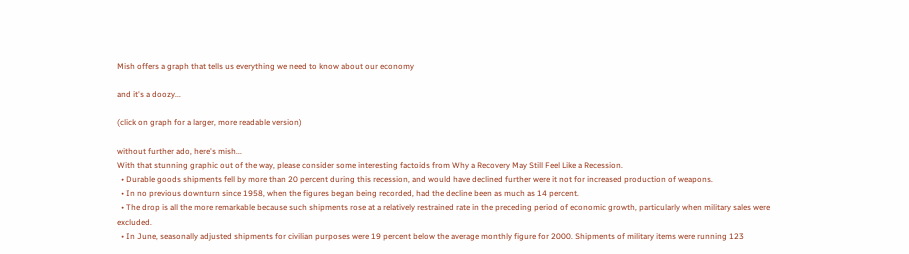Mish offers a graph that tells us everything we need to know about our economy

and it's a doozy...

(click on graph for a larger, more readable version)

without further ado, here's mish...
With that stunning graphic out of the way, please consider some interesting factoids from Why a Recovery May Still Feel Like a Recession.
  • Durable goods shipments fell by more than 20 percent during this recession, and would have declined further were it not for increased production of weapons.
  • In no previous downturn since 1958, when the figures began being recorded, had the decline been as much as 14 percent.
  • The drop is all the more remarkable because such shipments rose at a relatively restrained rate in the preceding period of economic growth, particularly when military sales were excluded.
  • In June, seasonally adjusted shipments for civilian purposes were 19 percent below the average monthly figure for 2000. Shipments of military items were running 123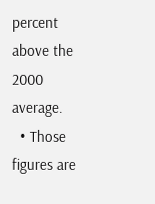percent above the 2000 average.
  • Those figures are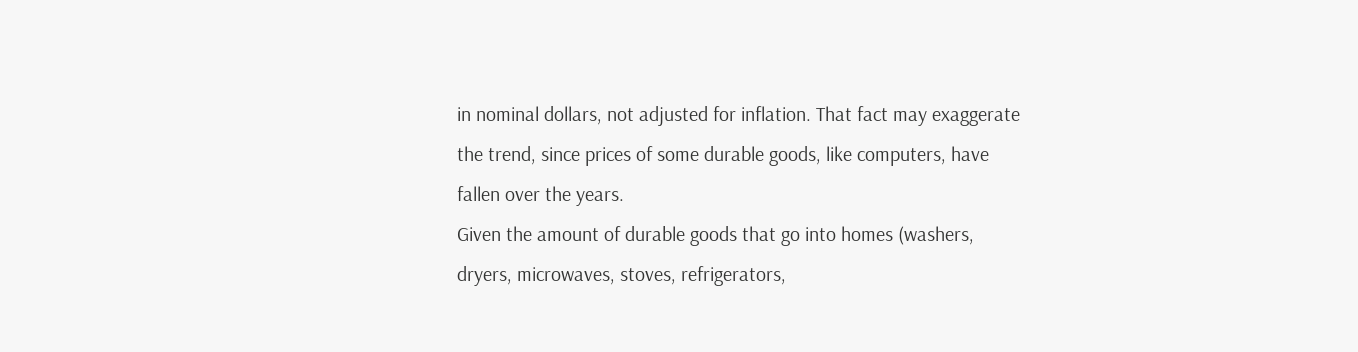in nominal dollars, not adjusted for inflation. That fact may exaggerate the trend, since prices of some durable goods, like computers, have fallen over the years.
Given the amount of durable goods that go into homes (washers, dryers, microwaves, stoves, refrigerators,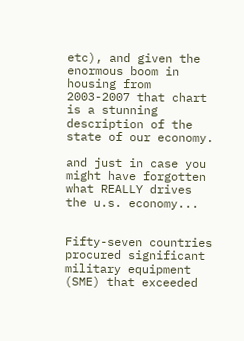etc), and given the enormous boom in housing from 2003-2007 that chart is a stunning description of the state of our economy.

and just in case you might have forgotten what REALLY drives the u.s. economy...


Fifty-seven countries procured significant military equipment (SME) that exceeded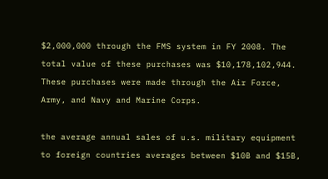$2,000,000 through the FMS system in FY 2008. The total value of these purchases was $10,178,102,944. These purchases were made through the Air Force, Army, and Navy and Marine Corps.

the average annual sales of u.s. military equipment to foreign countries averages between $10B and $15B,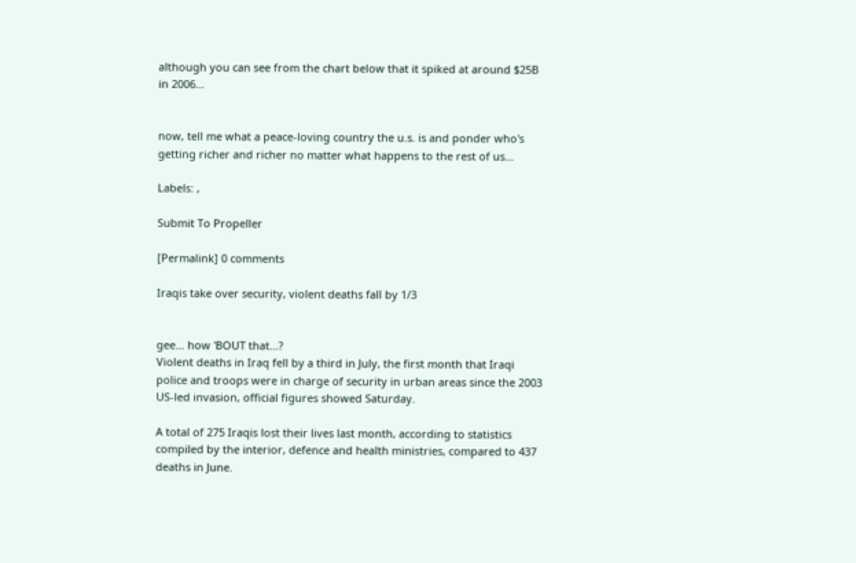although you can see from the chart below that it spiked at around $25B in 2006...


now, tell me what a peace-loving country the u.s. is and ponder who's getting richer and richer no matter what happens to the rest of us...

Labels: ,

Submit To Propeller

[Permalink] 0 comments

Iraqis take over security, violent deaths fall by 1/3


gee... how 'BOUT that...?
Violent deaths in Iraq fell by a third in July, the first month that Iraqi police and troops were in charge of security in urban areas since the 2003 US-led invasion, official figures showed Saturday.

A total of 275 Iraqis lost their lives last month, according to statistics compiled by the interior, defence and health ministries, compared to 437 deaths in June.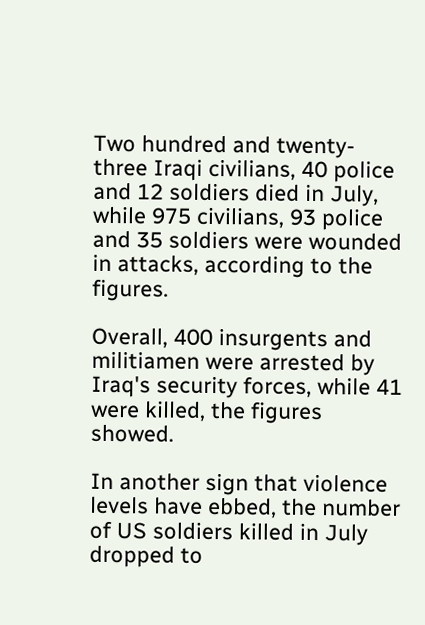Two hundred and twenty-three Iraqi civilians, 40 police and 12 soldiers died in July, while 975 civilians, 93 police and 35 soldiers were wounded in attacks, according to the figures.

Overall, 400 insurgents and militiamen were arrested by Iraq's security forces, while 41 were killed, the figures showed.

In another sign that violence levels have ebbed, the number of US soldiers killed in July dropped to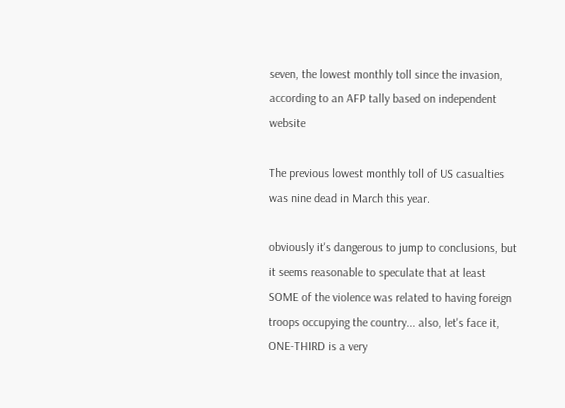seven, the lowest monthly toll since the invasion, according to an AFP tally based on independent website

The previous lowest monthly toll of US casualties was nine dead in March this year.

obviously it's dangerous to jump to conclusions, but it seems reasonable to speculate that at least SOME of the violence was related to having foreign troops occupying the country... also, let's face it, ONE-THIRD is a very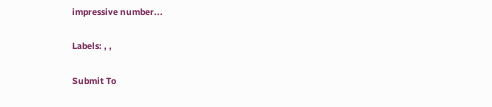impressive number...

Labels: , ,

Submit To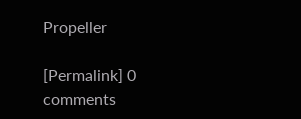Propeller

[Permalink] 0 comments